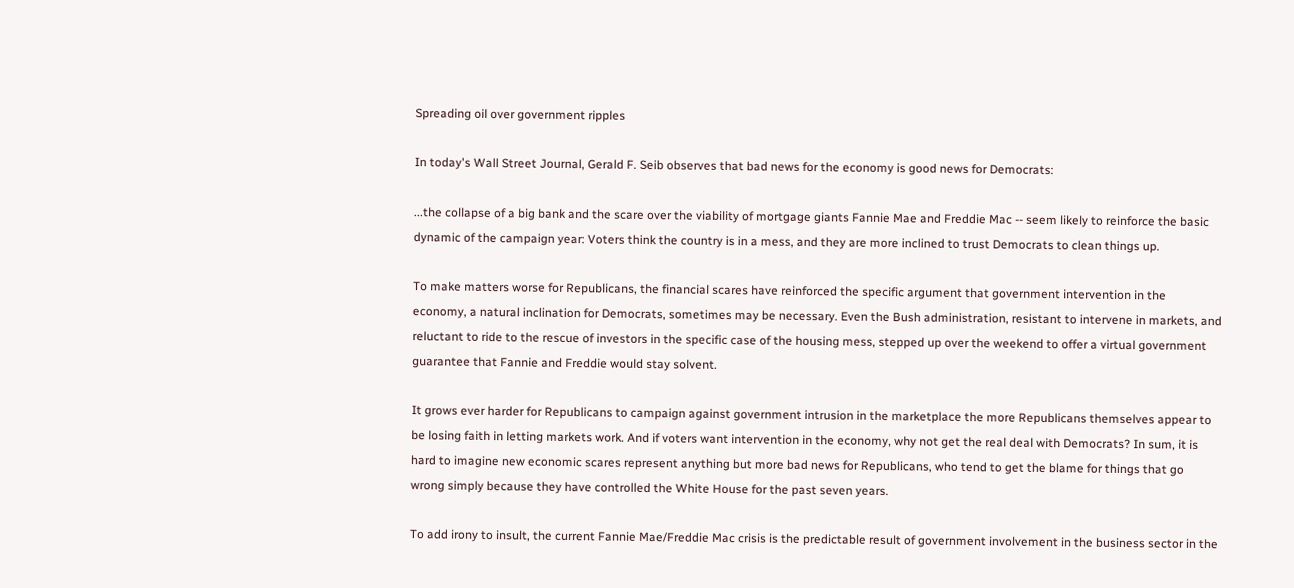Spreading oil over government ripples

In today's Wall Street Journal, Gerald F. Seib observes that bad news for the economy is good news for Democrats:

...the collapse of a big bank and the scare over the viability of mortgage giants Fannie Mae and Freddie Mac -- seem likely to reinforce the basic dynamic of the campaign year: Voters think the country is in a mess, and they are more inclined to trust Democrats to clean things up.

To make matters worse for Republicans, the financial scares have reinforced the specific argument that government intervention in the economy, a natural inclination for Democrats, sometimes may be necessary. Even the Bush administration, resistant to intervene in markets, and reluctant to ride to the rescue of investors in the specific case of the housing mess, stepped up over the weekend to offer a virtual government guarantee that Fannie and Freddie would stay solvent.

It grows ever harder for Republicans to campaign against government intrusion in the marketplace the more Republicans themselves appear to be losing faith in letting markets work. And if voters want intervention in the economy, why not get the real deal with Democrats? In sum, it is hard to imagine new economic scares represent anything but more bad news for Republicans, who tend to get the blame for things that go wrong simply because they have controlled the White House for the past seven years.

To add irony to insult, the current Fannie Mae/Freddie Mac crisis is the predictable result of government involvement in the business sector in the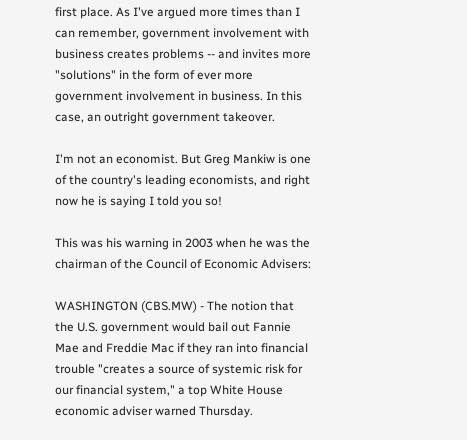first place. As I've argued more times than I can remember, government involvement with business creates problems -- and invites more "solutions" in the form of ever more government involvement in business. In this case, an outright government takeover.

I'm not an economist. But Greg Mankiw is one of the country's leading economists, and right now he is saying I told you so!

This was his warning in 2003 when he was the chairman of the Council of Economic Advisers:

WASHINGTON (CBS.MW) - The notion that the U.S. government would bail out Fannie Mae and Freddie Mac if they ran into financial trouble "creates a source of systemic risk for our financial system," a top White House economic adviser warned Thursday.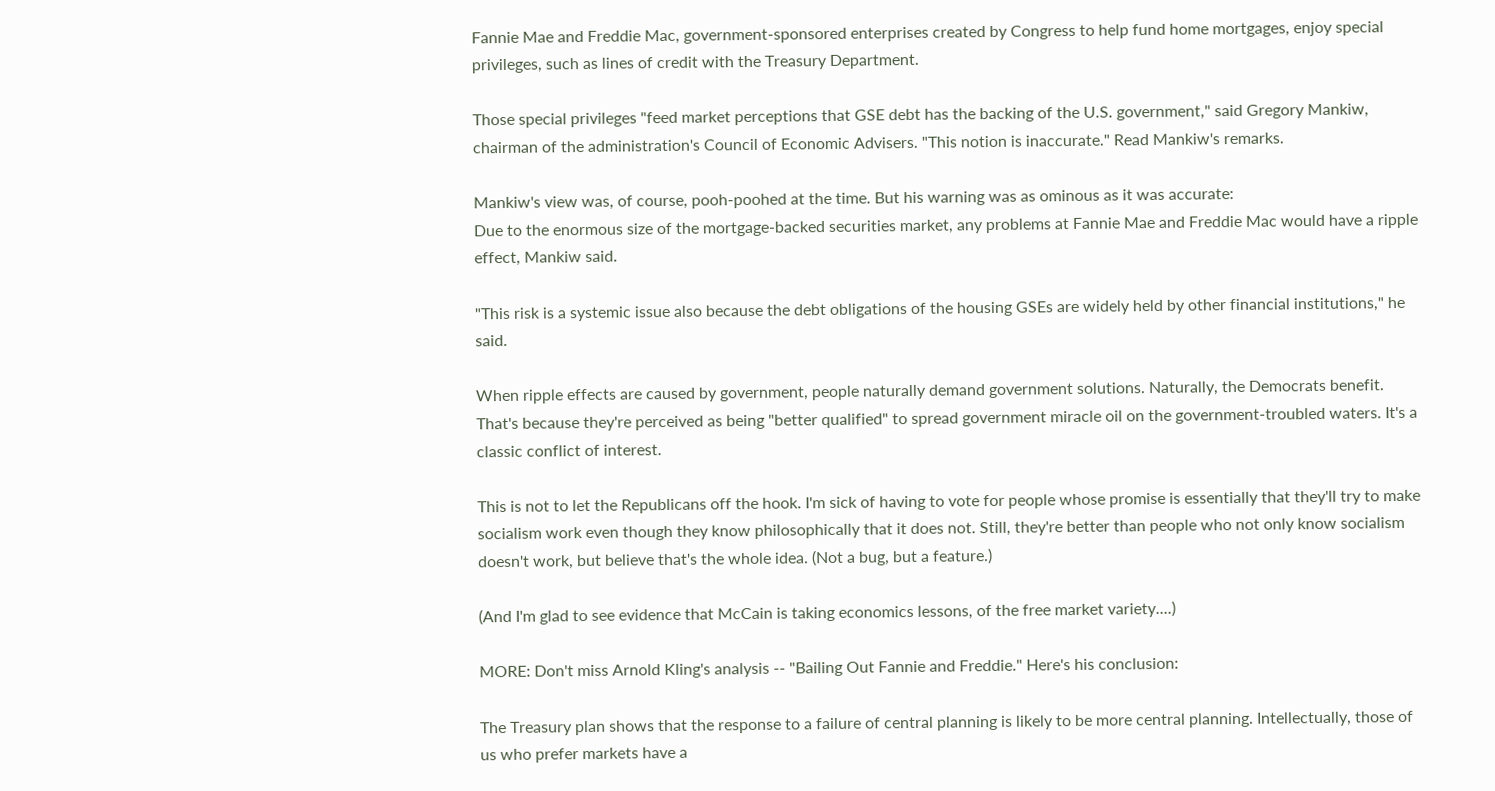Fannie Mae and Freddie Mac, government-sponsored enterprises created by Congress to help fund home mortgages, enjoy special privileges, such as lines of credit with the Treasury Department.

Those special privileges "feed market perceptions that GSE debt has the backing of the U.S. government," said Gregory Mankiw, chairman of the administration's Council of Economic Advisers. "This notion is inaccurate." Read Mankiw's remarks.

Mankiw's view was, of course, pooh-poohed at the time. But his warning was as ominous as it was accurate:
Due to the enormous size of the mortgage-backed securities market, any problems at Fannie Mae and Freddie Mac would have a ripple effect, Mankiw said.

"This risk is a systemic issue also because the debt obligations of the housing GSEs are widely held by other financial institutions," he said.

When ripple effects are caused by government, people naturally demand government solutions. Naturally, the Democrats benefit. That's because they're perceived as being "better qualified" to spread government miracle oil on the government-troubled waters. It's a classic conflict of interest.

This is not to let the Republicans off the hook. I'm sick of having to vote for people whose promise is essentially that they'll try to make socialism work even though they know philosophically that it does not. Still, they're better than people who not only know socialism doesn't work, but believe that's the whole idea. (Not a bug, but a feature.)

(And I'm glad to see evidence that McCain is taking economics lessons, of the free market variety....)

MORE: Don't miss Arnold Kling's analysis -- "Bailing Out Fannie and Freddie." Here's his conclusion:

The Treasury plan shows that the response to a failure of central planning is likely to be more central planning. Intellectually, those of us who prefer markets have a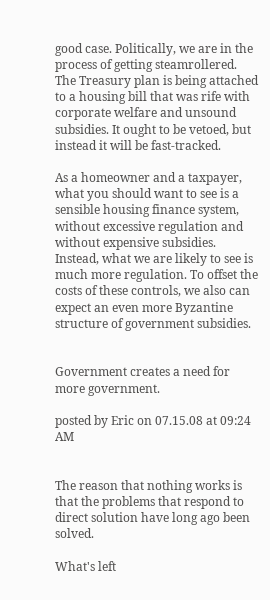good case. Politically, we are in the process of getting steamrollered. The Treasury plan is being attached to a housing bill that was rife with corporate welfare and unsound subsidies. It ought to be vetoed, but instead it will be fast-tracked.

As a homeowner and a taxpayer, what you should want to see is a sensible housing finance system, without excessive regulation and without expensive subsidies. Instead, what we are likely to see is much more regulation. To offset the costs of these controls, we also can expect an even more Byzantine structure of government subsidies.


Government creates a need for more government.

posted by Eric on 07.15.08 at 09:24 AM


The reason that nothing works is that the problems that respond to direct solution have long ago been solved.

What's left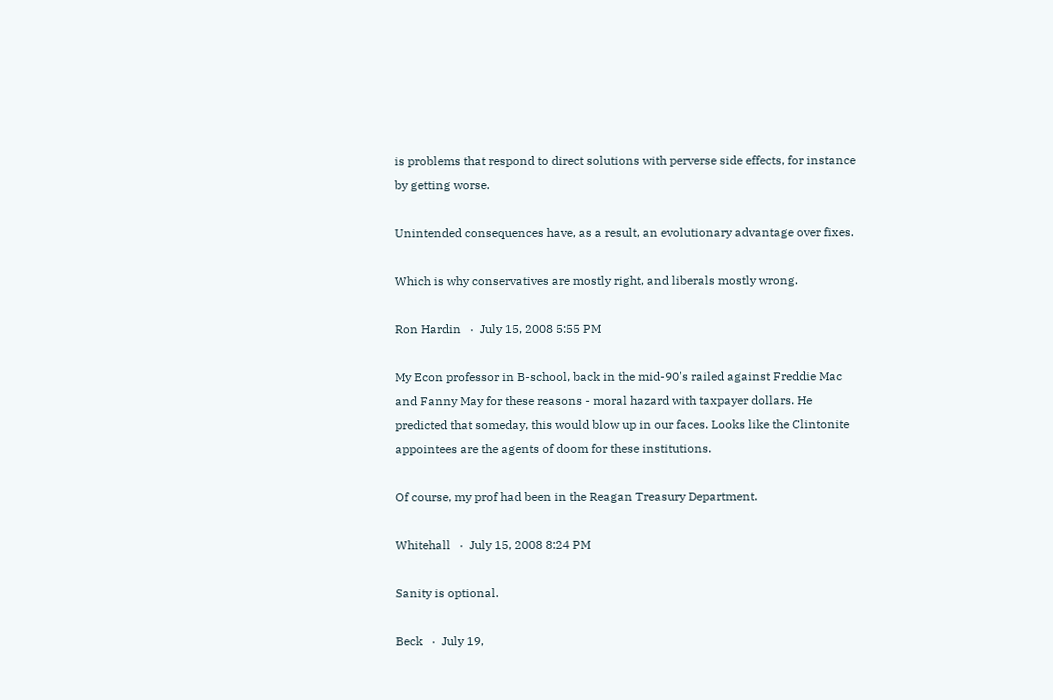is problems that respond to direct solutions with perverse side effects, for instance by getting worse.

Unintended consequences have, as a result, an evolutionary advantage over fixes.

Which is why conservatives are mostly right, and liberals mostly wrong.

Ron Hardin   ·  July 15, 2008 5:55 PM

My Econ professor in B-school, back in the mid-90's railed against Freddie Mac and Fanny May for these reasons - moral hazard with taxpayer dollars. He predicted that someday, this would blow up in our faces. Looks like the Clintonite appointees are the agents of doom for these institutions.

Of course, my prof had been in the Reagan Treasury Department.

Whitehall   ·  July 15, 2008 8:24 PM

Sanity is optional.

Beck   ·  July 19,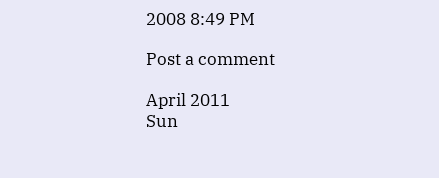2008 8:49 PM

Post a comment

April 2011
Sun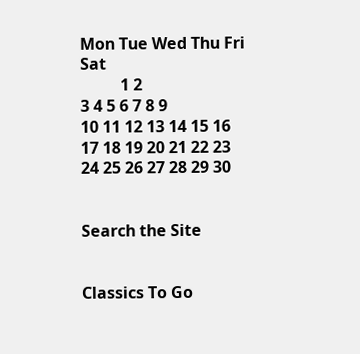Mon Tue Wed Thu Fri Sat
          1 2
3 4 5 6 7 8 9
10 11 12 13 14 15 16
17 18 19 20 21 22 23
24 25 26 27 28 29 30


Search the Site


Classics To Go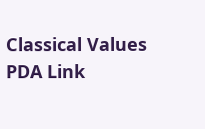Classical Values PDA Link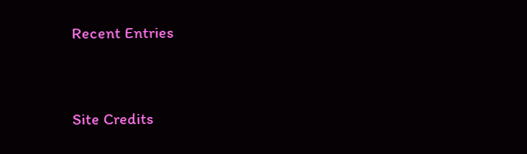Recent Entries


Site Credits